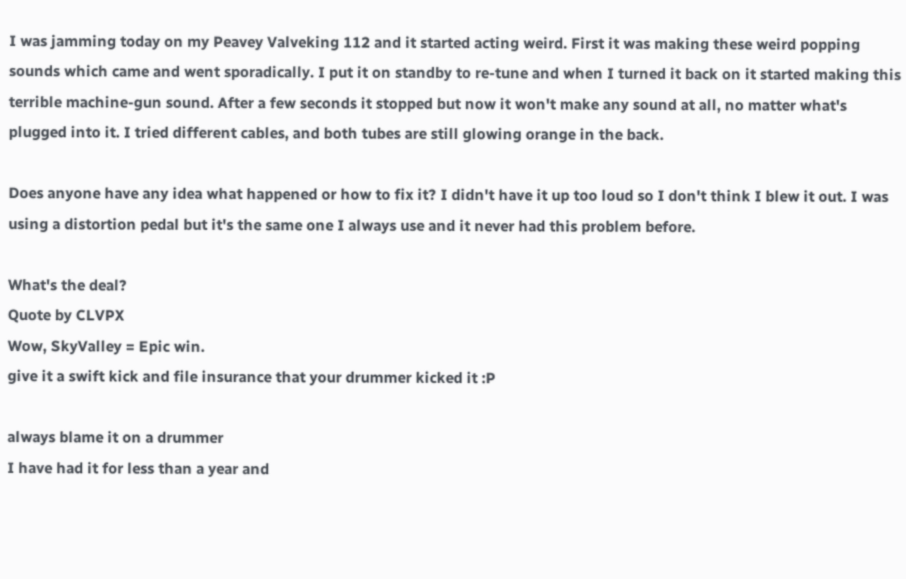I was jamming today on my Peavey Valveking 112 and it started acting weird. First it was making these weird popping sounds which came and went sporadically. I put it on standby to re-tune and when I turned it back on it started making this terrible machine-gun sound. After a few seconds it stopped but now it won't make any sound at all, no matter what's plugged into it. I tried different cables, and both tubes are still glowing orange in the back.

Does anyone have any idea what happened or how to fix it? I didn't have it up too loud so I don't think I blew it out. I was using a distortion pedal but it's the same one I always use and it never had this problem before.

What's the deal?
Quote by CLVPX
Wow, SkyValley = Epic win.
give it a swift kick and file insurance that your drummer kicked it :P

always blame it on a drummer
I have had it for less than a year and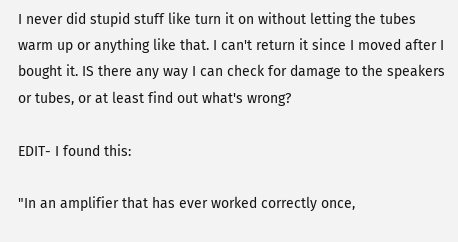I never did stupid stuff like turn it on without letting the tubes warm up or anything like that. I can't return it since I moved after I bought it. IS there any way I can check for damage to the speakers or tubes, or at least find out what's wrong?

EDIT- I found this:

"In an amplifier that has ever worked correctly once,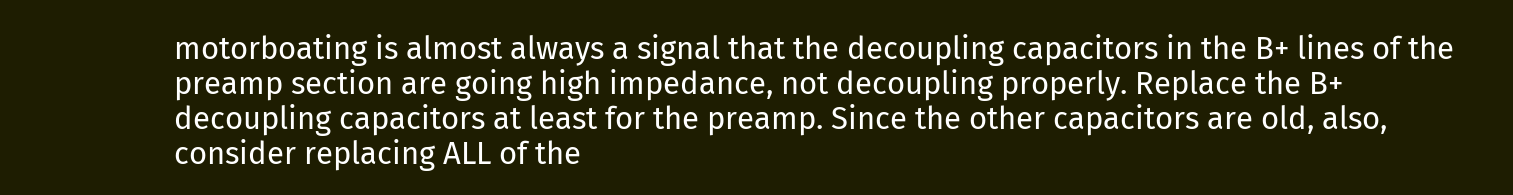motorboating is almost always a signal that the decoupling capacitors in the B+ lines of the preamp section are going high impedance, not decoupling properly. Replace the B+ decoupling capacitors at least for the preamp. Since the other capacitors are old, also, consider replacing ALL of the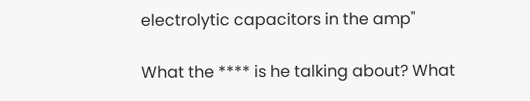electrolytic capacitors in the amp"

What the **** is he talking about? What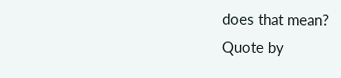does that mean?
Quote by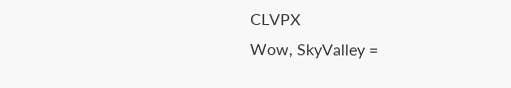CLVPX
Wow, SkyValley =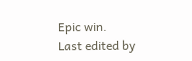Epic win.
Last edited by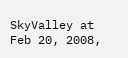SkyValley at Feb 20, 2008,